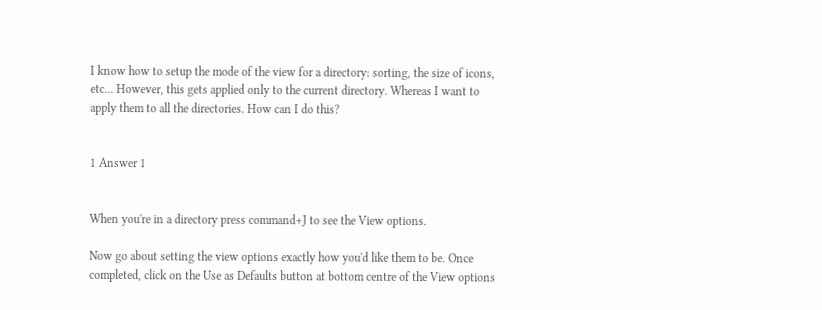I know how to setup the mode of the view for a directory: sorting, the size of icons, etc... However, this gets applied only to the current directory. Whereas I want to apply them to all the directories. How can I do this?


1 Answer 1


When you're in a directory press command+J to see the View options.

Now go about setting the view options exactly how you'd like them to be. Once completed, click on the Use as Defaults button at bottom centre of the View options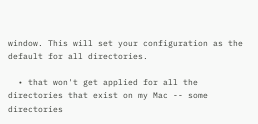window. This will set your configuration as the default for all directories.

  • that won't get applied for all the directories that exist on my Mac -- some directories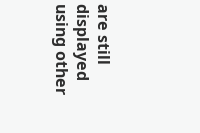are still displayed using other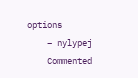options
    – nylypej
    Commented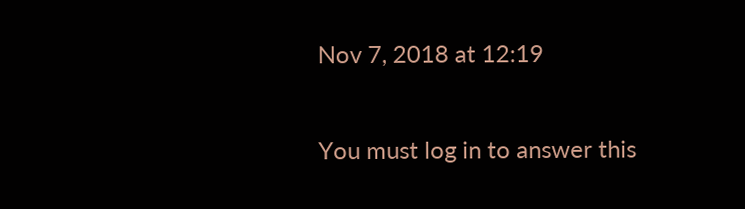Nov 7, 2018 at 12:19

You must log in to answer this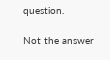question.

Not the answer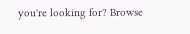you're looking for? Browse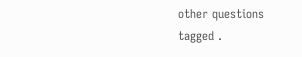other questions tagged .